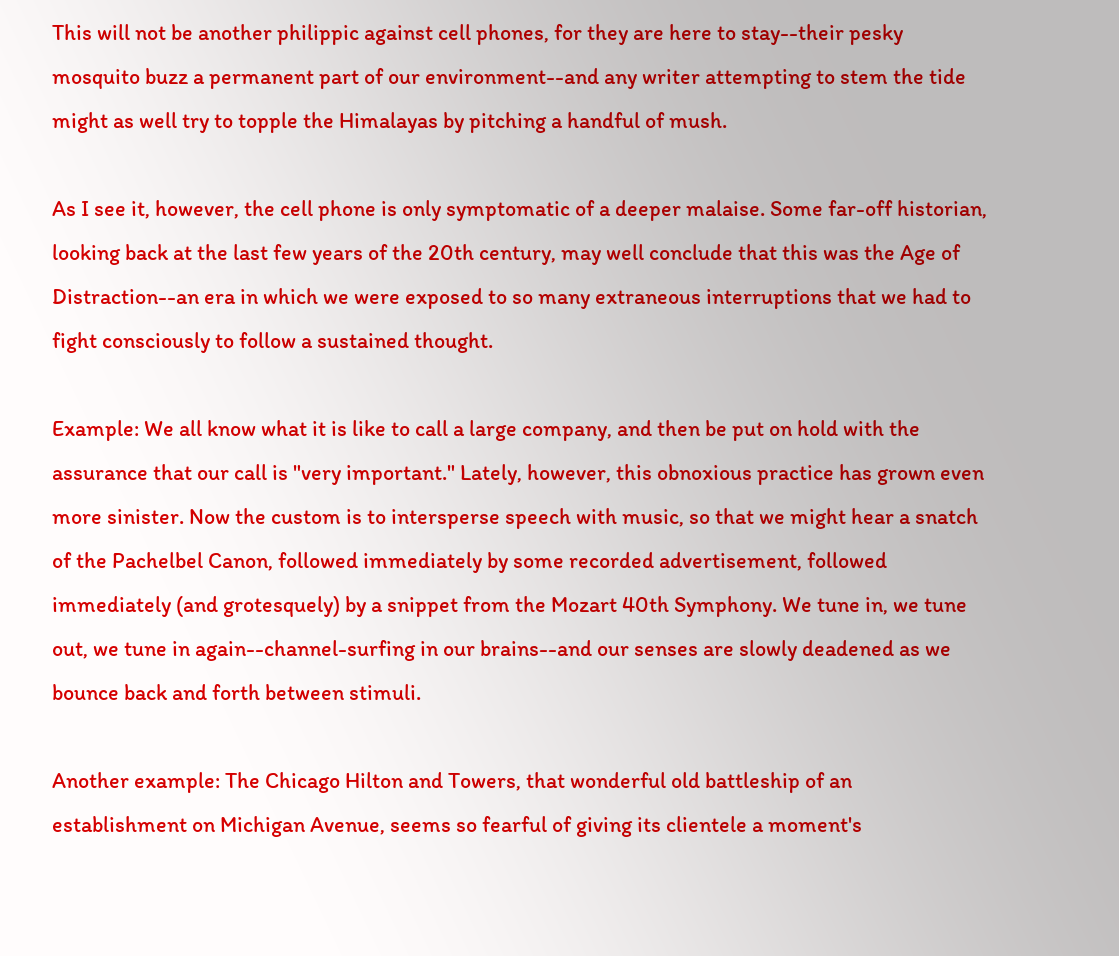This will not be another philippic against cell phones, for they are here to stay--their pesky mosquito buzz a permanent part of our environment--and any writer attempting to stem the tide might as well try to topple the Himalayas by pitching a handful of mush.

As I see it, however, the cell phone is only symptomatic of a deeper malaise. Some far-off historian, looking back at the last few years of the 20th century, may well conclude that this was the Age of Distraction--an era in which we were exposed to so many extraneous interruptions that we had to fight consciously to follow a sustained thought.

Example: We all know what it is like to call a large company, and then be put on hold with the assurance that our call is "very important." Lately, however, this obnoxious practice has grown even more sinister. Now the custom is to intersperse speech with music, so that we might hear a snatch of the Pachelbel Canon, followed immediately by some recorded advertisement, followed immediately (and grotesquely) by a snippet from the Mozart 40th Symphony. We tune in, we tune out, we tune in again--channel-surfing in our brains--and our senses are slowly deadened as we bounce back and forth between stimuli.

Another example: The Chicago Hilton and Towers, that wonderful old battleship of an establishment on Michigan Avenue, seems so fearful of giving its clientele a moment's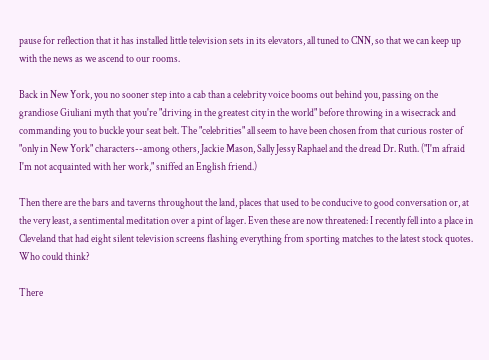pause for reflection that it has installed little television sets in its elevators, all tuned to CNN, so that we can keep up with the news as we ascend to our rooms.

Back in New York, you no sooner step into a cab than a celebrity voice booms out behind you, passing on the grandiose Giuliani myth that you're "driving in the greatest city in the world" before throwing in a wisecrack and commanding you to buckle your seat belt. The "celebrities" all seem to have been chosen from that curious roster of "only in New York" characters--among others, Jackie Mason, Sally Jessy Raphael and the dread Dr. Ruth. ("I'm afraid I'm not acquainted with her work," sniffed an English friend.)

Then there are the bars and taverns throughout the land, places that used to be conducive to good conversation or, at the very least, a sentimental meditation over a pint of lager. Even these are now threatened: I recently fell into a place in Cleveland that had eight silent television screens flashing everything from sporting matches to the latest stock quotes. Who could think?

There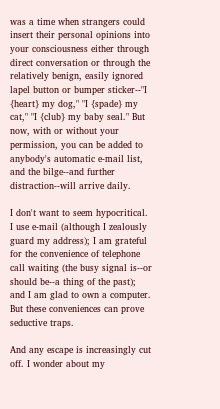was a time when strangers could insert their personal opinions into your consciousness either through direct conversation or through the relatively benign, easily ignored lapel button or bumper sticker--"I {heart} my dog," "I {spade} my cat," "I {club} my baby seal." But now, with or without your permission, you can be added to anybody's automatic e-mail list, and the bilge--and further distraction--will arrive daily.

I don't want to seem hypocritical. I use e-mail (although I zealously guard my address); I am grateful for the convenience of telephone call waiting (the busy signal is--or should be--a thing of the past); and I am glad to own a computer. But these conveniences can prove seductive traps.

And any escape is increasingly cut off. I wonder about my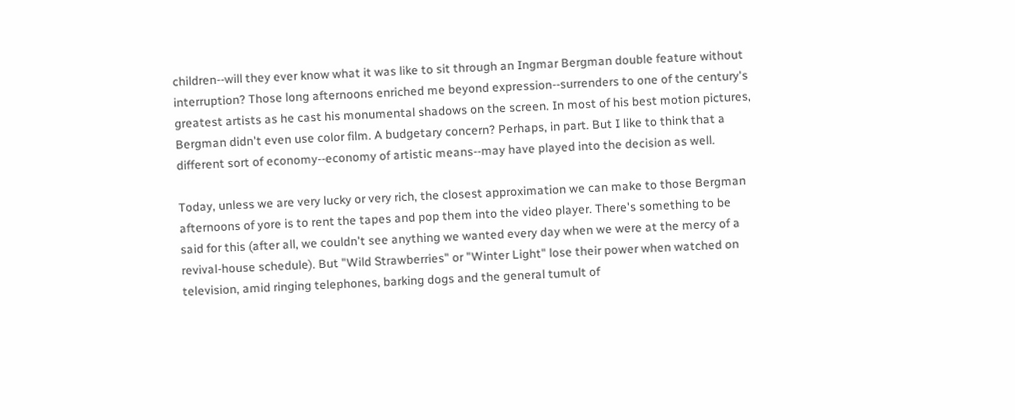children--will they ever know what it was like to sit through an Ingmar Bergman double feature without interruption? Those long afternoons enriched me beyond expression--surrenders to one of the century's greatest artists as he cast his monumental shadows on the screen. In most of his best motion pictures, Bergman didn't even use color film. A budgetary concern? Perhaps, in part. But I like to think that a different sort of economy--economy of artistic means--may have played into the decision as well.

Today, unless we are very lucky or very rich, the closest approximation we can make to those Bergman afternoons of yore is to rent the tapes and pop them into the video player. There's something to be said for this (after all, we couldn't see anything we wanted every day when we were at the mercy of a revival-house schedule). But "Wild Strawberries" or "Winter Light" lose their power when watched on television, amid ringing telephones, barking dogs and the general tumult of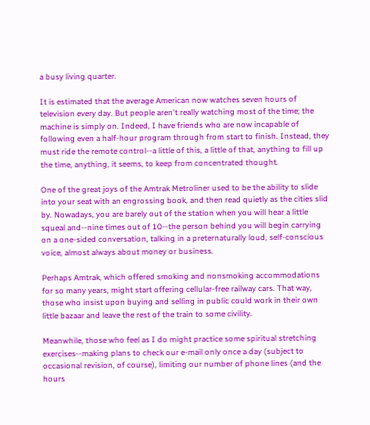a busy living quarter.

It is estimated that the average American now watches seven hours of television every day. But people aren't really watching most of the time; the machine is simply on. Indeed, I have friends who are now incapable of following even a half-hour program through from start to finish. Instead, they must ride the remote control--a little of this, a little of that, anything to fill up the time, anything, it seems, to keep from concentrated thought.

One of the great joys of the Amtrak Metroliner used to be the ability to slide into your seat with an engrossing book, and then read quietly as the cities slid by. Nowadays, you are barely out of the station when you will hear a little squeal and--nine times out of 10--the person behind you will begin carrying on a one-sided conversation, talking in a preternaturally loud, self-conscious voice, almost always about money or business.

Perhaps Amtrak, which offered smoking and nonsmoking accommodations for so many years, might start offering cellular-free railway cars. That way, those who insist upon buying and selling in public could work in their own little bazaar and leave the rest of the train to some civility.

Meanwhile, those who feel as I do might practice some spiritual stretching exercises--making plans to check our e-mail only once a day (subject to occasional revision, of course), limiting our number of phone lines (and the hours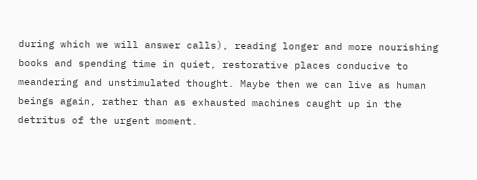during which we will answer calls), reading longer and more nourishing books and spending time in quiet, restorative places conducive to meandering and unstimulated thought. Maybe then we can live as human beings again, rather than as exhausted machines caught up in the detritus of the urgent moment.